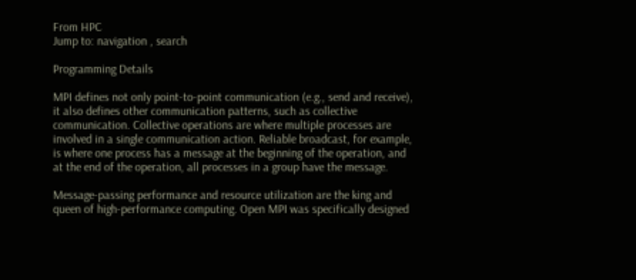From HPC
Jump to: navigation , search

Programming Details

MPI defines not only point-to-point communication (e.g., send and receive), it also defines other communication patterns, such as collective communication. Collective operations are where multiple processes are involved in a single communication action. Reliable broadcast, for example, is where one process has a message at the beginning of the operation, and at the end of the operation, all processes in a group have the message.

Message-passing performance and resource utilization are the king and queen of high-performance computing. Open MPI was specifically designed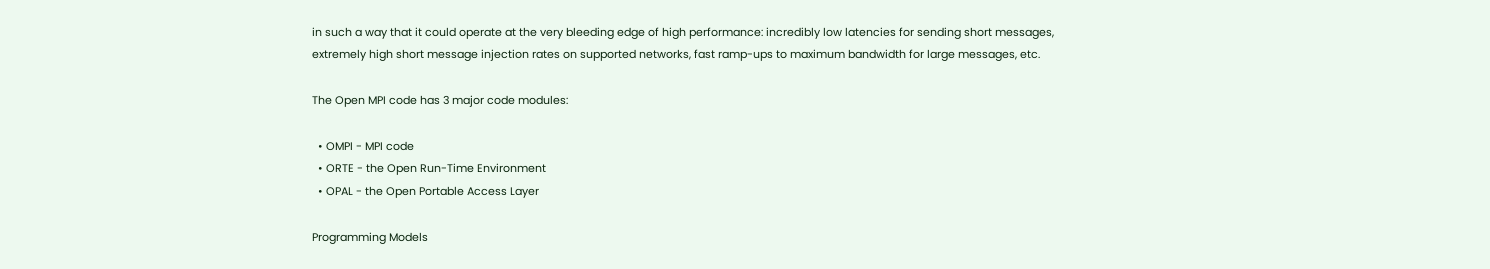in such a way that it could operate at the very bleeding edge of high performance: incredibly low latencies for sending short messages, extremely high short message injection rates on supported networks, fast ramp-ups to maximum bandwidth for large messages, etc.

The Open MPI code has 3 major code modules:

  • OMPI - MPI code
  • ORTE - the Open Run-Time Environment
  • OPAL - the Open Portable Access Layer

Programming Models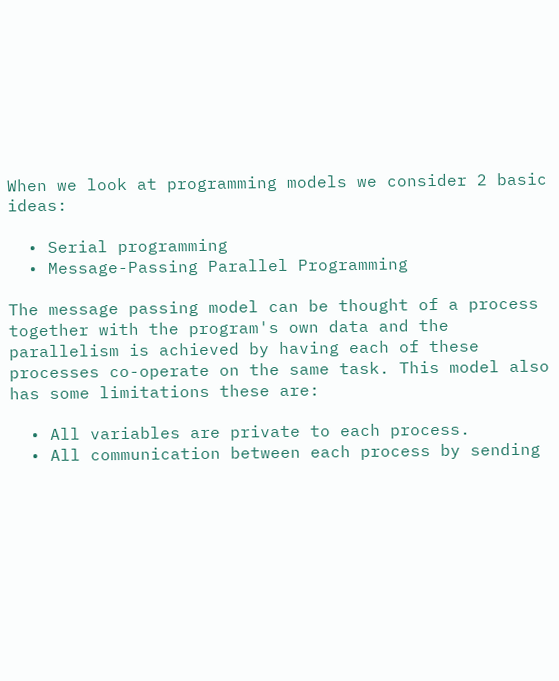When we look at programming models we consider 2 basic ideas:

  • Serial programming
  • Message-Passing Parallel Programming

The message passing model can be thought of a process together with the program's own data and the parallelism is achieved by having each of these processes co-operate on the same task. This model also has some limitations these are:

  • All variables are private to each process.
  • All communication between each process by sending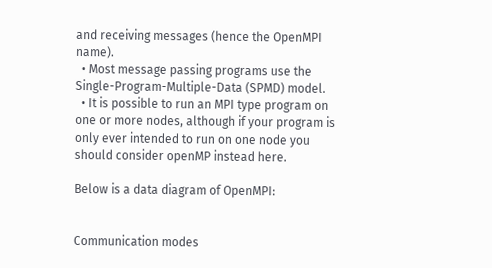and receiving messages (hence the OpenMPI name).
  • Most message passing programs use the Single-Program-Multiple-Data (SPMD) model.
  • It is possible to run an MPI type program on one or more nodes, although if your program is only ever intended to run on one node you should consider openMP instead here.

Below is a data diagram of OpenMPI:


Communication modes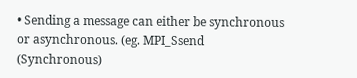• Sending a message can either be synchronous or asynchronous. (eg. MPI_Ssend (Synchronous)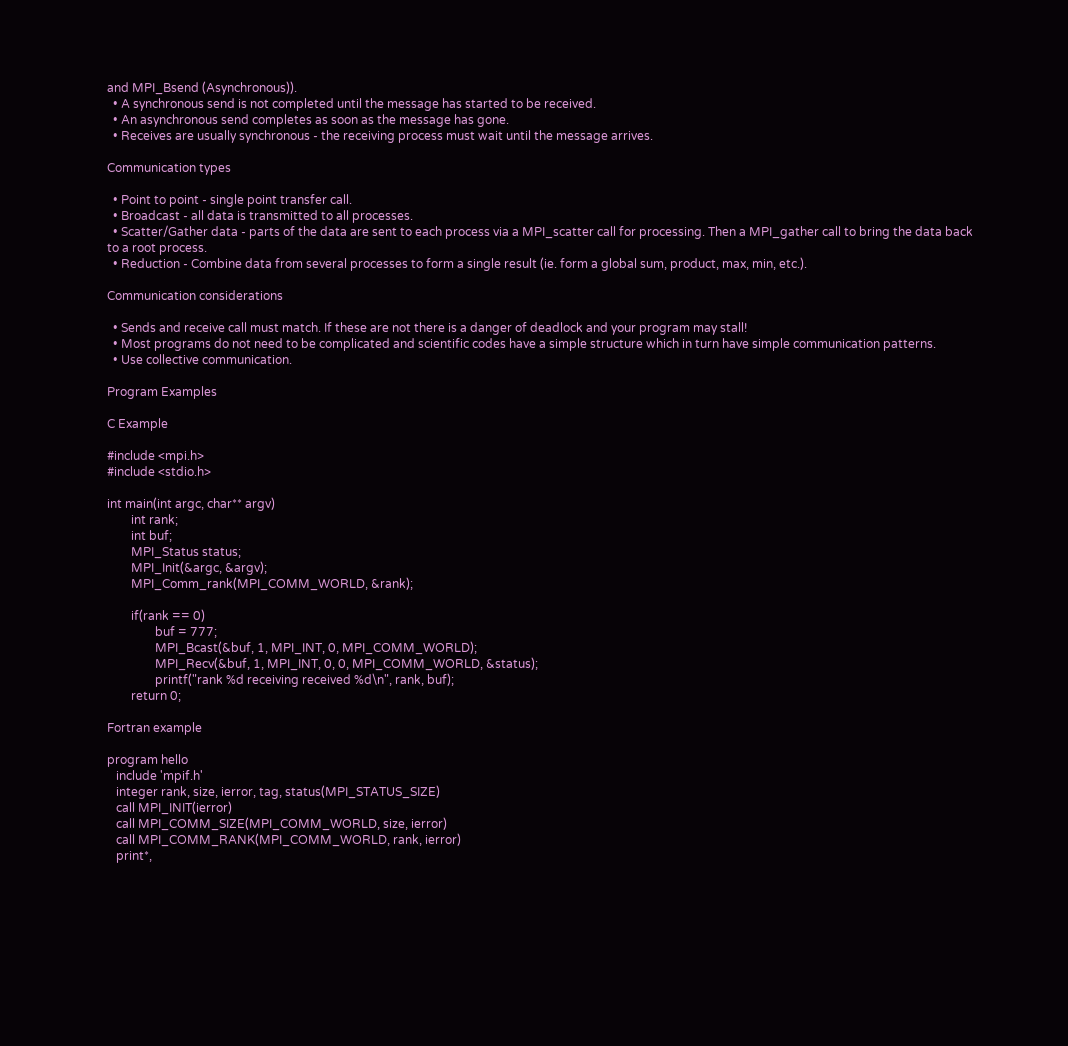and MPI_Bsend (Asynchronous)).
  • A synchronous send is not completed until the message has started to be received.
  • An asynchronous send completes as soon as the message has gone.
  • Receives are usually synchronous - the receiving process must wait until the message arrives.

Communication types

  • Point to point - single point transfer call.
  • Broadcast - all data is transmitted to all processes.
  • Scatter/Gather data - parts of the data are sent to each process via a MPI_scatter call for processing. Then a MPI_gather call to bring the data back to a root process.
  • Reduction - Combine data from several processes to form a single result (ie. form a global sum, product, max, min, etc.).

Communication considerations

  • Sends and receive call must match. If these are not there is a danger of deadlock and your program may stall!
  • Most programs do not need to be complicated and scientific codes have a simple structure which in turn have simple communication patterns.
  • Use collective communication.

Program Examples

C Example

#include <mpi.h>
#include <stdio.h>

int main(int argc, char** argv)
        int rank;
        int buf;
        MPI_Status status;
        MPI_Init(&argc, &argv);
        MPI_Comm_rank(MPI_COMM_WORLD, &rank);

        if(rank == 0)
                buf = 777;
                MPI_Bcast(&buf, 1, MPI_INT, 0, MPI_COMM_WORLD);
                MPI_Recv(&buf, 1, MPI_INT, 0, 0, MPI_COMM_WORLD, &status);
                printf("rank %d receiving received %d\n", rank, buf);
        return 0;

Fortran example

program hello
   include 'mpif.h'
   integer rank, size, ierror, tag, status(MPI_STATUS_SIZE)
   call MPI_INIT(ierror)
   call MPI_COMM_SIZE(MPI_COMM_WORLD, size, ierror)
   call MPI_COMM_RANK(MPI_COMM_WORLD, rank, ierror)
   print*,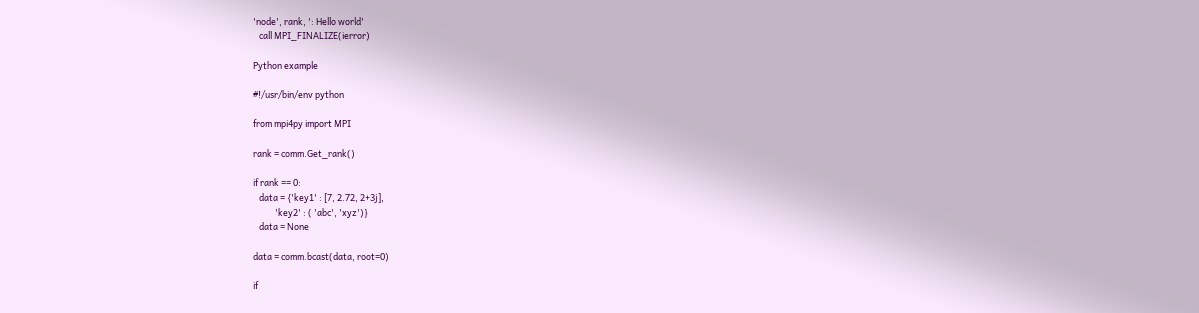'node', rank, ': Hello world'
   call MPI_FINALIZE(ierror)

Python example

#!/usr/bin/env python

from mpi4py import MPI

rank = comm.Get_rank()

if rank == 0:
   data = {'key1' : [7, 2.72, 2+3j],
           'key2' : ( 'abc', 'xyz')}
   data = None

data = comm.bcast(data, root=0)

if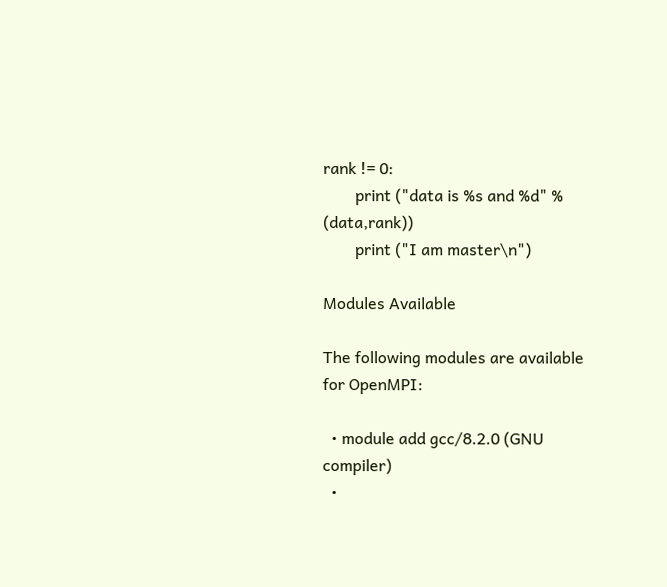rank != 0:
        print ("data is %s and %d" % (data,rank))
        print ("I am master\n")

Modules Available

The following modules are available for OpenMPI:

  • module add gcc/8.2.0 (GNU compiler)
  •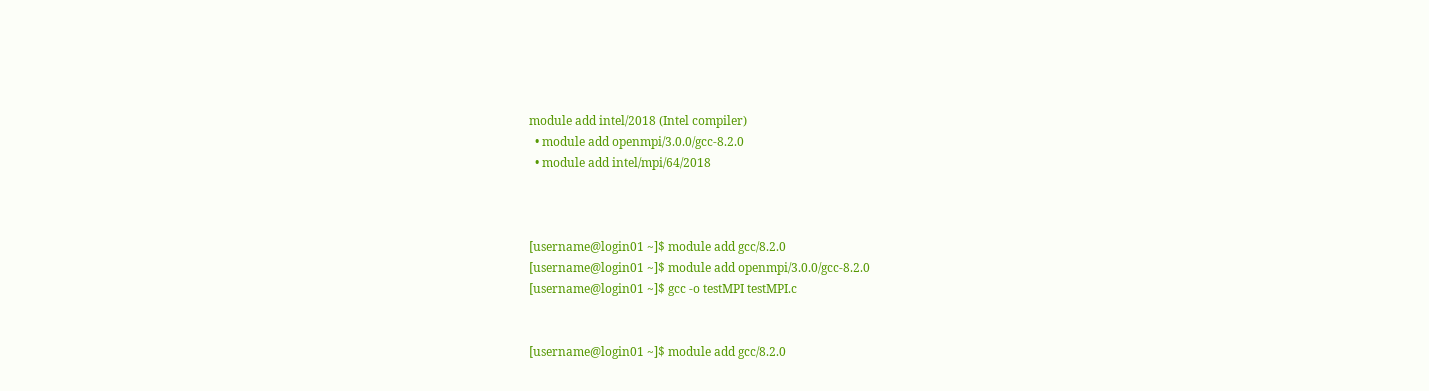module add intel/2018 (Intel compiler)
  • module add openmpi/3.0.0/gcc-8.2.0
  • module add intel/mpi/64/2018



[username@login01 ~]$ module add gcc/8.2.0
[username@login01 ~]$ module add openmpi/3.0.0/gcc-8.2.0
[username@login01 ~]$ gcc -o testMPI testMPI.c


[username@login01 ~]$ module add gcc/8.2.0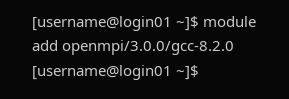[username@login01 ~]$ module add openmpi/3.0.0/gcc-8.2.0
[username@login01 ~]$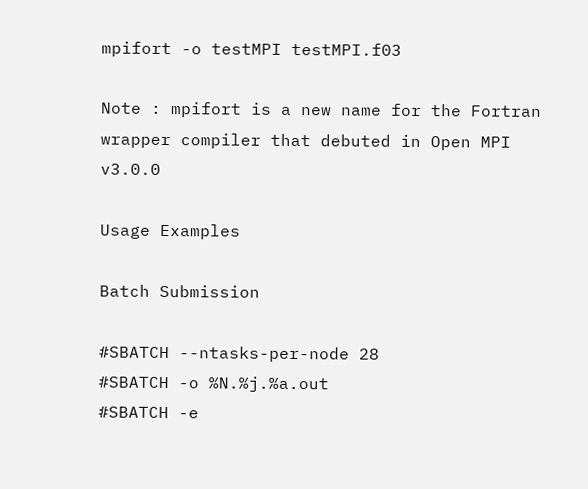mpifort -o testMPI testMPI.f03

Note : mpifort is a new name for the Fortran wrapper compiler that debuted in Open MPI v3.0.0

Usage Examples

Batch Submission

#SBATCH --ntasks-per-node 28
#SBATCH -o %N.%j.%a.out
#SBATCH -e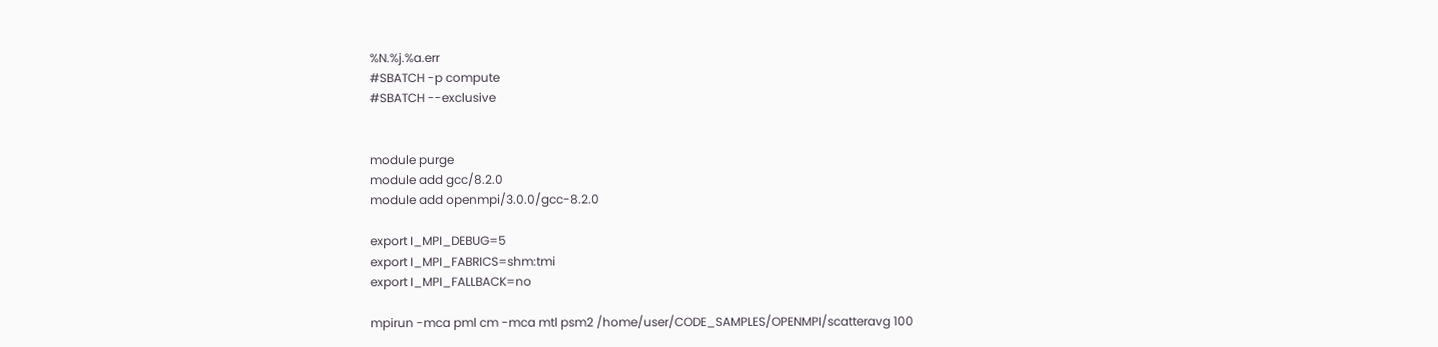%N.%j.%a.err
#SBATCH -p compute
#SBATCH --exclusive


module purge
module add gcc/8.2.0
module add openmpi/3.0.0/gcc-8.2.0

export I_MPI_DEBUG=5
export I_MPI_FABRICS=shm:tmi
export I_MPI_FALLBACK=no

mpirun -mca pml cm -mca mtl psm2 /home/user/CODE_SAMPLES/OPENMPI/scatteravg 100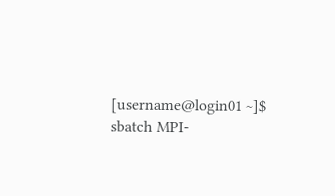[username@login01 ~]$ sbatch MPI-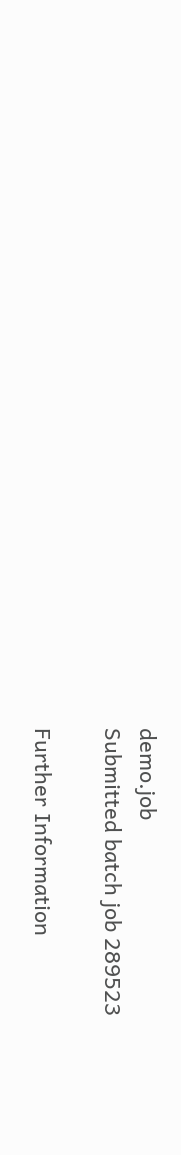demo.job
Submitted batch job 289523

Further Information